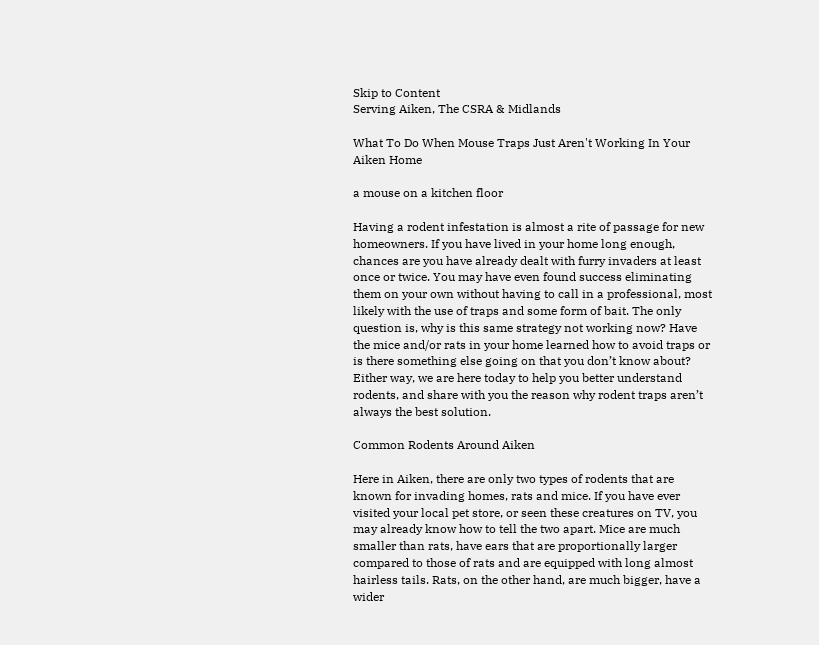Skip to Content
Serving Aiken, The CSRA & Midlands

What To Do When Mouse Traps Just Aren't Working In Your Aiken Home

a mouse on a kitchen floor

Having a rodent infestation is almost a rite of passage for new homeowners. If you have lived in your home long enough, chances are you have already dealt with furry invaders at least once or twice. You may have even found success eliminating them on your own without having to call in a professional, most likely with the use of traps and some form of bait. The only question is, why is this same strategy not working now? Have the mice and/or rats in your home learned how to avoid traps or is there something else going on that you don’t know about? Either way, we are here today to help you better understand rodents, and share with you the reason why rodent traps aren’t always the best solution.

Common Rodents Around Aiken

Here in Aiken, there are only two types of rodents that are known for invading homes, rats and mice. If you have ever visited your local pet store, or seen these creatures on TV, you may already know how to tell the two apart. Mice are much smaller than rats, have ears that are proportionally larger compared to those of rats and are equipped with long almost hairless tails. Rats, on the other hand, are much bigger, have a wider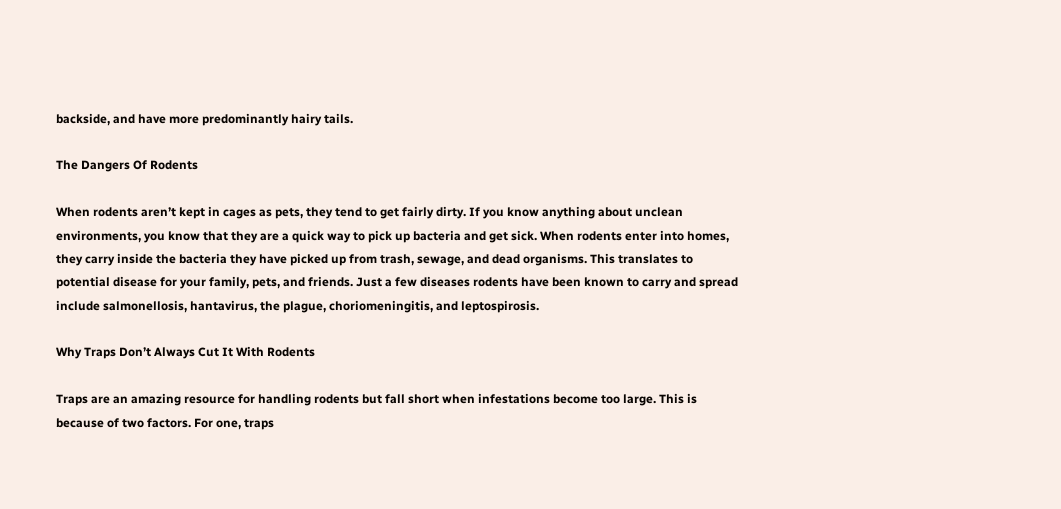backside, and have more predominantly hairy tails.

The Dangers Of Rodents

When rodents aren’t kept in cages as pets, they tend to get fairly dirty. If you know anything about unclean environments, you know that they are a quick way to pick up bacteria and get sick. When rodents enter into homes, they carry inside the bacteria they have picked up from trash, sewage, and dead organisms. This translates to potential disease for your family, pets, and friends. Just a few diseases rodents have been known to carry and spread include salmonellosis, hantavirus, the plague, choriomeningitis, and leptospirosis.

Why Traps Don’t Always Cut It With Rodents

Traps are an amazing resource for handling rodents but fall short when infestations become too large. This is because of two factors. For one, traps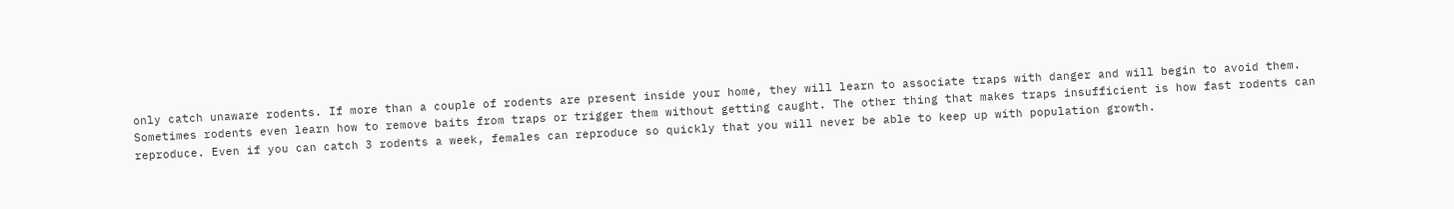only catch unaware rodents. If more than a couple of rodents are present inside your home, they will learn to associate traps with danger and will begin to avoid them. Sometimes rodents even learn how to remove baits from traps or trigger them without getting caught. The other thing that makes traps insufficient is how fast rodents can reproduce. Even if you can catch 3 rodents a week, females can reproduce so quickly that you will never be able to keep up with population growth.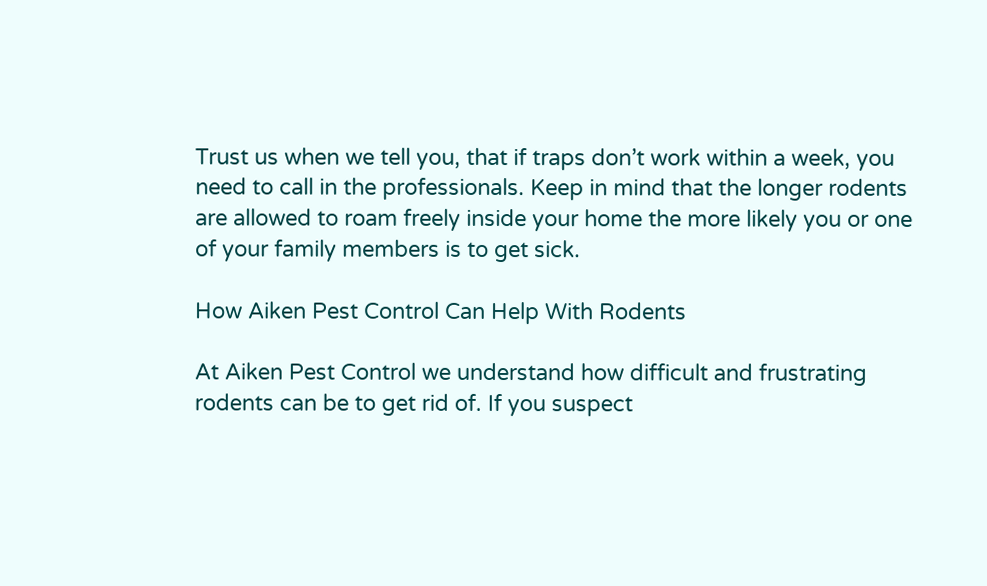Trust us when we tell you, that if traps don’t work within a week, you need to call in the professionals. Keep in mind that the longer rodents are allowed to roam freely inside your home the more likely you or one of your family members is to get sick.

How Aiken Pest Control Can Help With Rodents

At Aiken Pest Control we understand how difficult and frustrating rodents can be to get rid of. If you suspect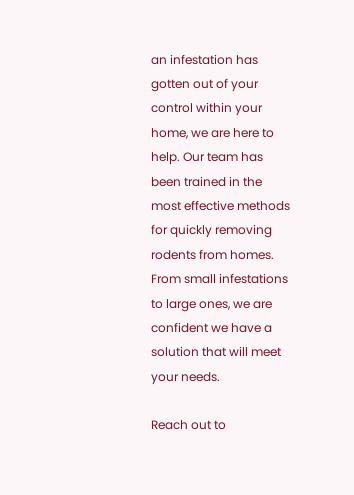an infestation has gotten out of your control within your home, we are here to help. Our team has been trained in the most effective methods for quickly removing rodents from homes. From small infestations to large ones, we are confident we have a solution that will meet your needs.

Reach out to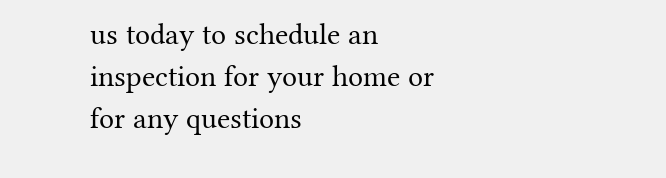us today to schedule an inspection for your home or for any questions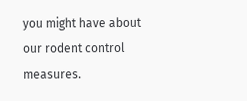you might have about our rodent control measures.